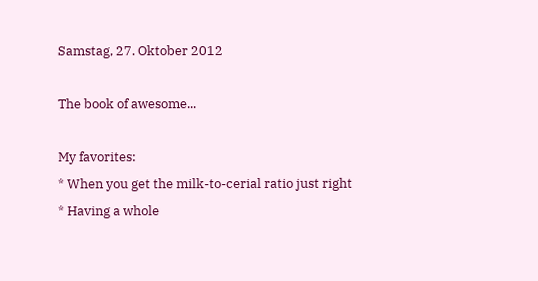Samstag, 27. Oktober 2012

The book of awesome...

My favorites:
* When you get the milk-to-cerial ratio just right
* Having a whole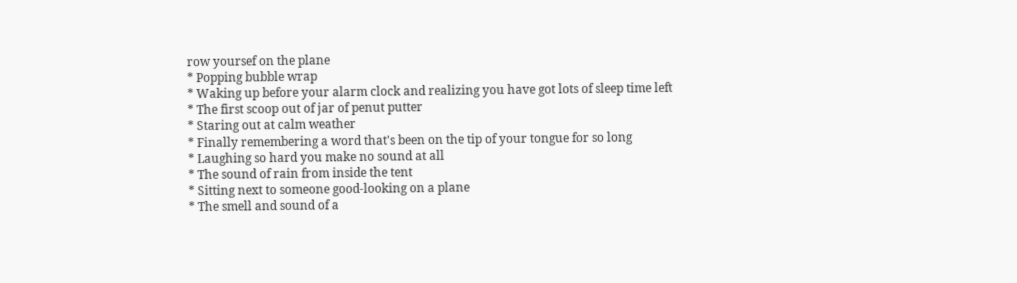row yoursef on the plane
* Popping bubble wrap
* Waking up before your alarm clock and realizing you have got lots of sleep time left
* The first scoop out of jar of penut putter
* Staring out at calm weather
* Finally remembering a word that's been on the tip of your tongue for so long
* Laughing so hard you make no sound at all
* The sound of rain from inside the tent
* Sitting next to someone good-looking on a plane
* The smell and sound of a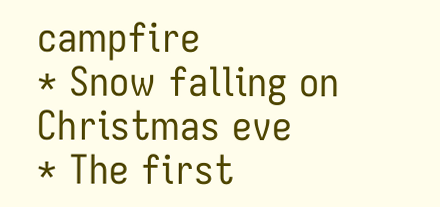campfire
* Snow falling on Christmas eve
* The first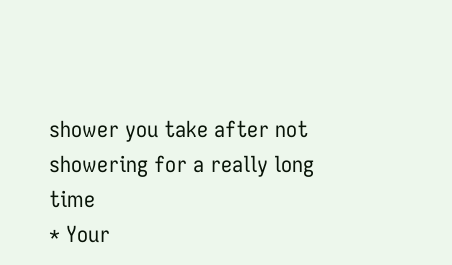shower you take after not showering for a really long time
* Your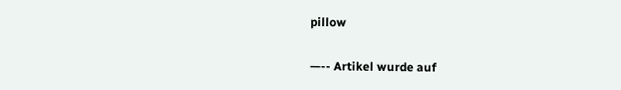pillow

—-- Artikel wurde auf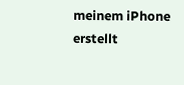meinem iPhone erstellt